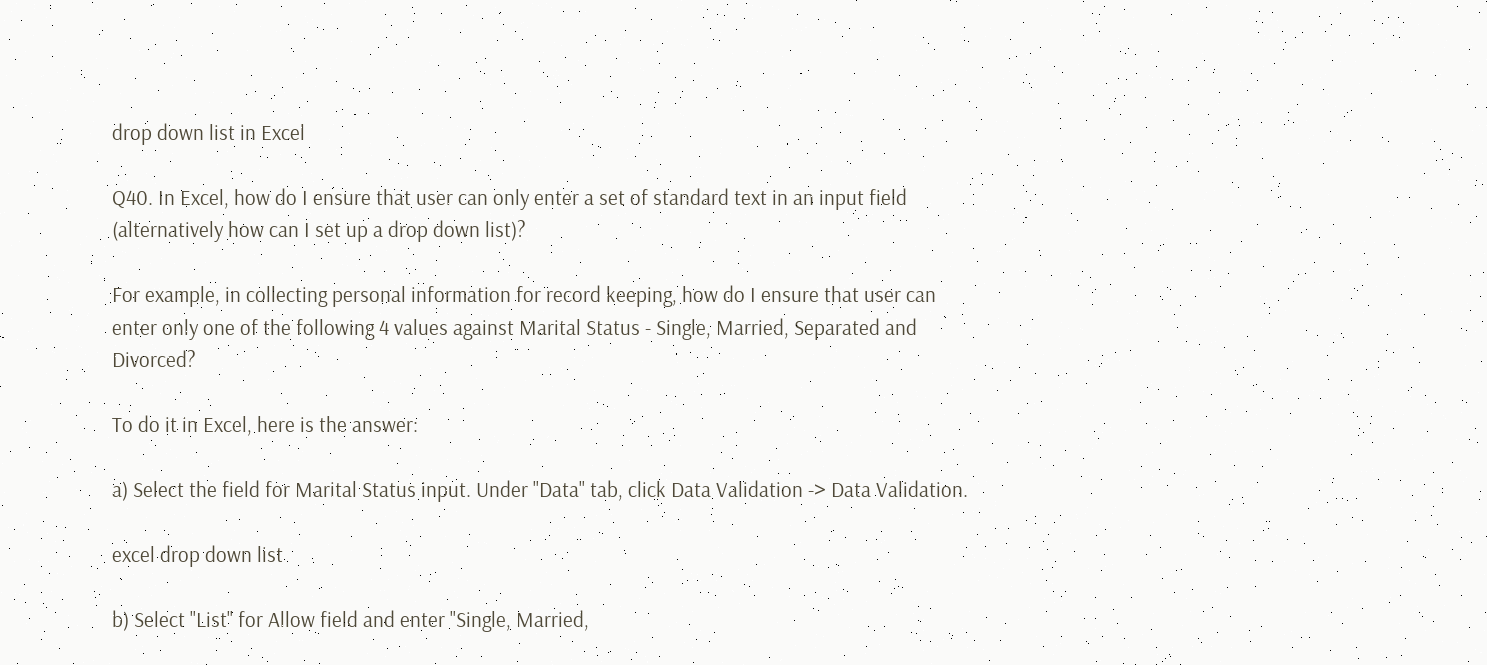drop down list in Excel

Q40. In Excel, how do I ensure that user can only enter a set of standard text in an input field (alternatively how can I set up a drop down list)?

For example, in collecting personal information for record keeping, how do I ensure that user can enter only one of the following 4 values against Marital Status - Single, Married, Separated and Divorced?

To do it in Excel, here is the answer:

a) Select the field for Marital Status input. Under "Data" tab, click Data Validation -> Data Validation.

excel drop down list

b) Select "List" for Allow field and enter "Single, Married,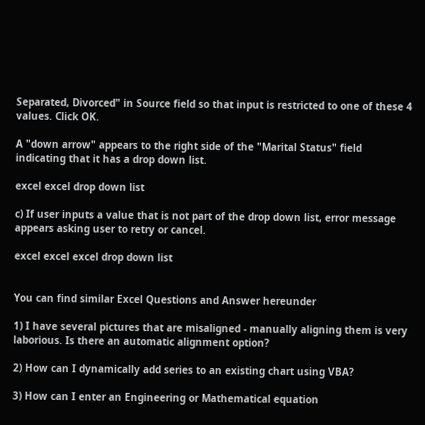Separated, Divorced" in Source field so that input is restricted to one of these 4 values. Click OK.

A "down arrow" appears to the right side of the "Marital Status" field indicating that it has a drop down list.

excel excel drop down list

c) If user inputs a value that is not part of the drop down list, error message appears asking user to retry or cancel.

excel excel excel drop down list


You can find similar Excel Questions and Answer hereunder

1) I have several pictures that are misaligned - manually aligning them is very laborious. Is there an automatic alignment option?

2) How can I dynamically add series to an existing chart using VBA?

3) How can I enter an Engineering or Mathematical equation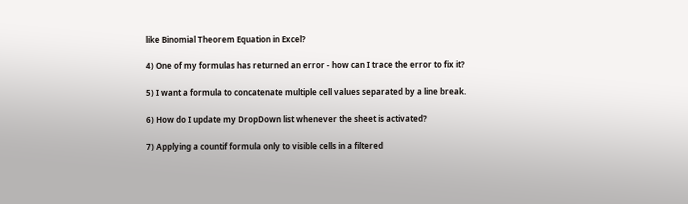like Binomial Theorem Equation in Excel?

4) One of my formulas has returned an error - how can I trace the error to fix it?

5) I want a formula to concatenate multiple cell values separated by a line break.

6) How do I update my DropDown list whenever the sheet is activated?

7) Applying a countif formula only to visible cells in a filtered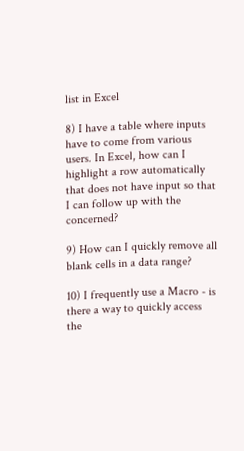list in Excel

8) I have a table where inputs have to come from various users. In Excel, how can I highlight a row automatically that does not have input so that I can follow up with the concerned?

9) How can I quickly remove all blank cells in a data range?

10) I frequently use a Macro - is there a way to quickly access the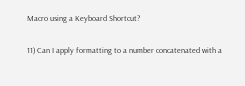Macro using a Keyboard Shortcut?

11) Can I apply formatting to a number concatenated with a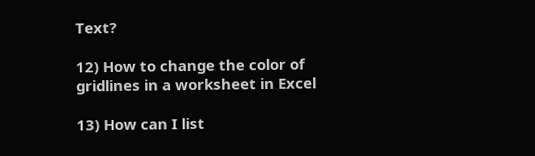Text?

12) How to change the color of gridlines in a worksheet in Excel

13) How can I list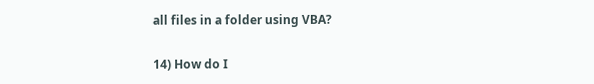all files in a folder using VBA?

14) How do I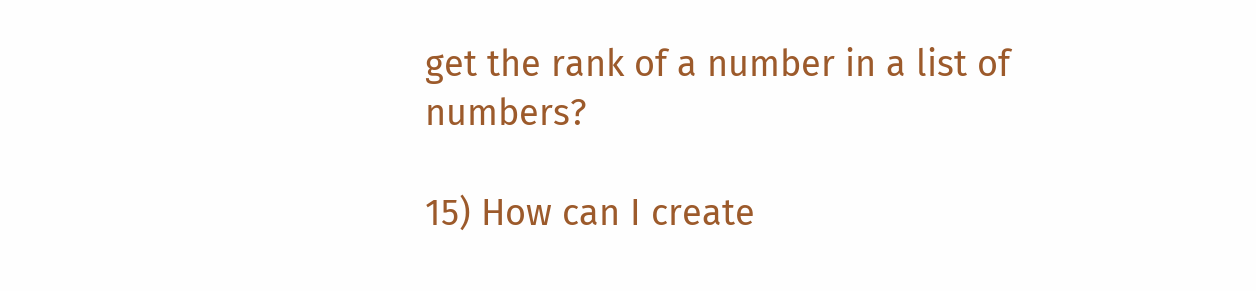get the rank of a number in a list of numbers?

15) How can I create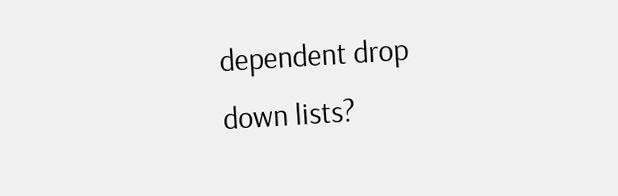dependent drop down lists?